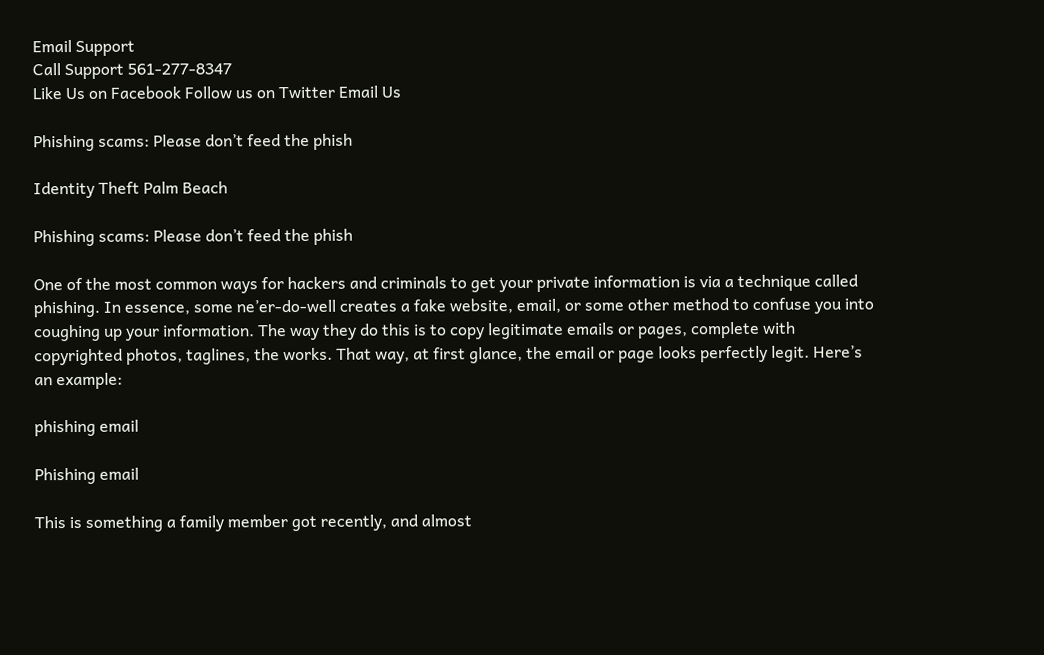Email Support
Call Support 561-277-8347
Like Us on Facebook Follow us on Twitter Email Us

Phishing scams: Please don’t feed the phish

Identity Theft Palm Beach

Phishing scams: Please don’t feed the phish

One of the most common ways for hackers and criminals to get your private information is via a technique called phishing. In essence, some ne’er-do-well creates a fake website, email, or some other method to confuse you into coughing up your information. The way they do this is to copy legitimate emails or pages, complete with copyrighted photos, taglines, the works. That way, at first glance, the email or page looks perfectly legit. Here’s an example:

phishing email

Phishing email

This is something a family member got recently, and almost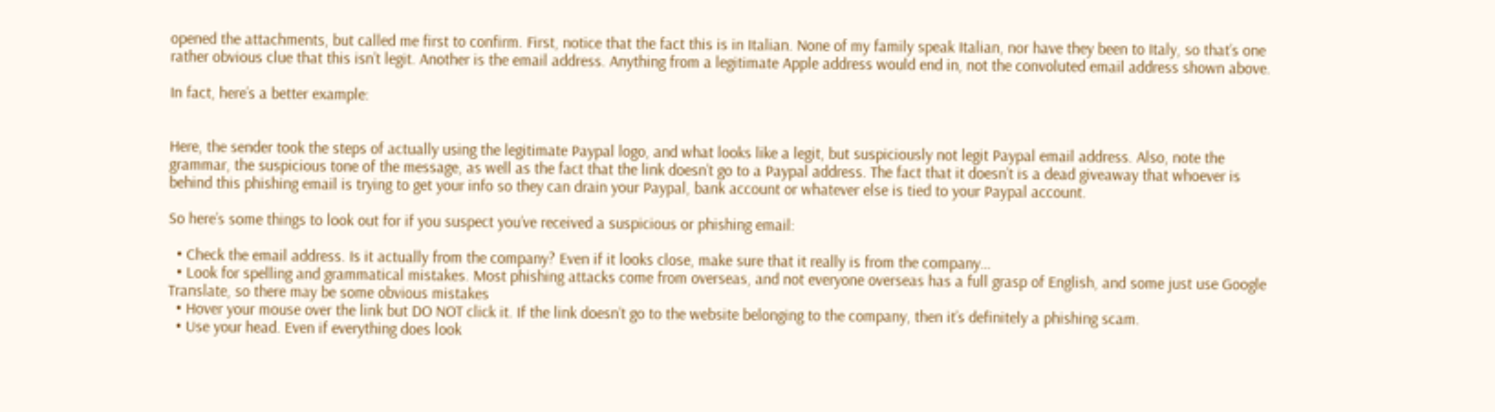opened the attachments, but called me first to confirm. First, notice that the fact this is in Italian. None of my family speak Italian, nor have they been to Italy, so that’s one rather obvious clue that this isn’t legit. Another is the email address. Anything from a legitimate Apple address would end in, not the convoluted email address shown above.

In fact, here’s a better example:


Here, the sender took the steps of actually using the legitimate Paypal logo, and what looks like a legit, but suspiciously not legit Paypal email address. Also, note the grammar, the suspicious tone of the message, as well as the fact that the link doesn’t go to a Paypal address. The fact that it doesn’t is a dead giveaway that whoever is behind this phishing email is trying to get your info so they can drain your Paypal, bank account or whatever else is tied to your Paypal account.

So here’s some things to look out for if you suspect you’ve received a suspicious or phishing email:

  • Check the email address. Is it actually from the company? Even if it looks close, make sure that it really is from the company…
  • Look for spelling and grammatical mistakes. Most phishing attacks come from overseas, and not everyone overseas has a full grasp of English, and some just use Google Translate, so there may be some obvious mistakes
  • Hover your mouse over the link but DO NOT click it. If the link doesn’t go to the website belonging to the company, then it’s definitely a phishing scam.
  • Use your head. Even if everything does look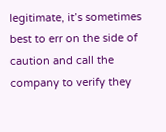legitimate, it’s sometimes best to err on the side of caution and call the company to verify they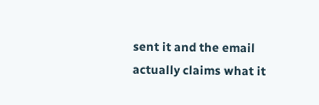sent it and the email actually claims what it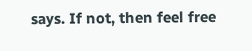says. If not, then feel free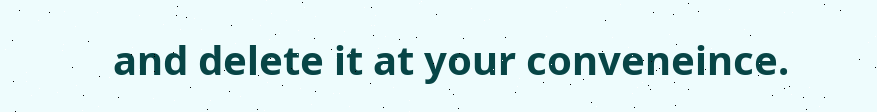and delete it at your conveneince.